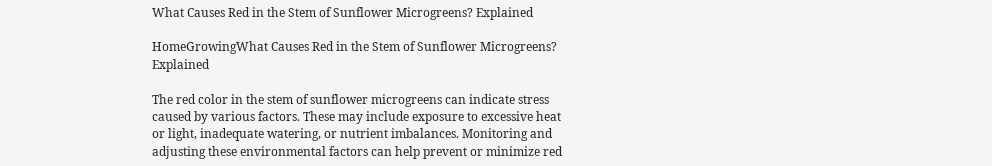What Causes Red in the Stem of Sunflower Microgreens? Explained

HomeGrowingWhat Causes Red in the Stem of Sunflower Microgreens? Explained

The red color in the stem of sunflower microgreens can indicate stress caused by various factors. These may include exposure to excessive heat or light, inadequate watering, or nutrient imbalances. Monitoring and adjusting these environmental factors can help prevent or minimize red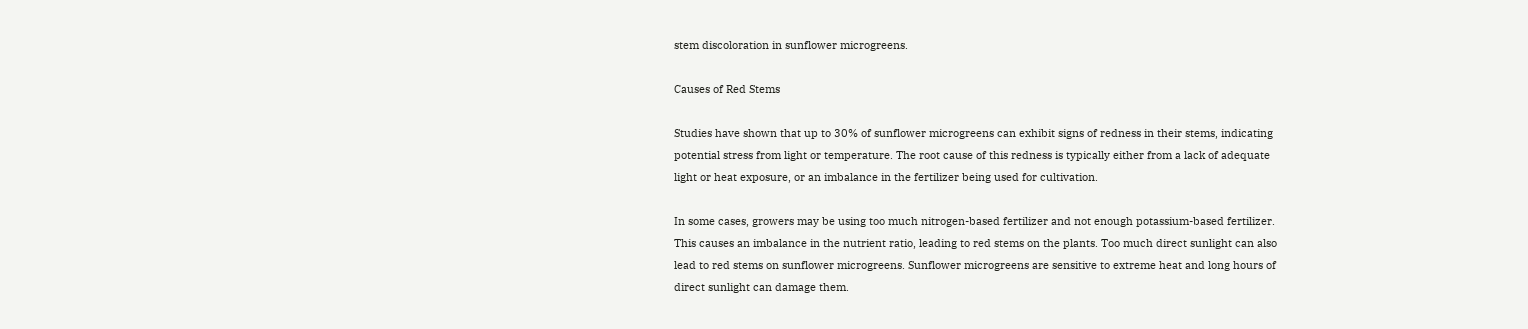stem discoloration in sunflower microgreens.

Causes of Red Stems

Studies have shown that up to 30% of sunflower microgreens can exhibit signs of redness in their stems, indicating potential stress from light or temperature. The root cause of this redness is typically either from a lack of adequate light or heat exposure, or an imbalance in the fertilizer being used for cultivation.

In some cases, growers may be using too much nitrogen-based fertilizer and not enough potassium-based fertilizer. This causes an imbalance in the nutrient ratio, leading to red stems on the plants. Too much direct sunlight can also lead to red stems on sunflower microgreens. Sunflower microgreens are sensitive to extreme heat and long hours of direct sunlight can damage them.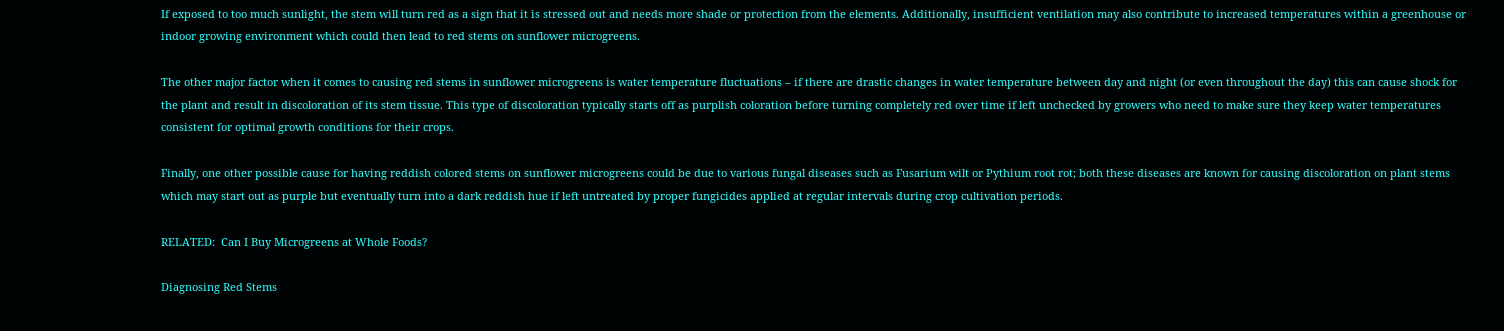If exposed to too much sunlight, the stem will turn red as a sign that it is stressed out and needs more shade or protection from the elements. Additionally, insufficient ventilation may also contribute to increased temperatures within a greenhouse or indoor growing environment which could then lead to red stems on sunflower microgreens.

The other major factor when it comes to causing red stems in sunflower microgreens is water temperature fluctuations – if there are drastic changes in water temperature between day and night (or even throughout the day) this can cause shock for the plant and result in discoloration of its stem tissue. This type of discoloration typically starts off as purplish coloration before turning completely red over time if left unchecked by growers who need to make sure they keep water temperatures consistent for optimal growth conditions for their crops.

Finally, one other possible cause for having reddish colored stems on sunflower microgreens could be due to various fungal diseases such as Fusarium wilt or Pythium root rot; both these diseases are known for causing discoloration on plant stems which may start out as purple but eventually turn into a dark reddish hue if left untreated by proper fungicides applied at regular intervals during crop cultivation periods.

RELATED:  Can I Buy Microgreens at Whole Foods?

Diagnosing Red Stems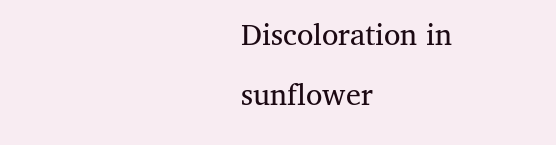Discoloration in sunflower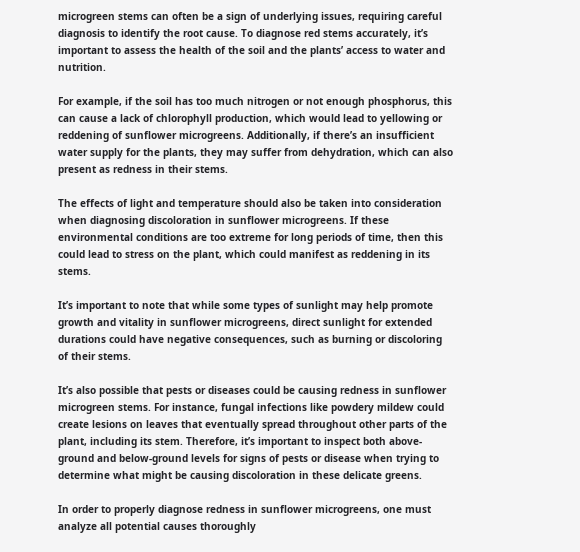microgreen stems can often be a sign of underlying issues, requiring careful diagnosis to identify the root cause. To diagnose red stems accurately, it’s important to assess the health of the soil and the plants’ access to water and nutrition.

For example, if the soil has too much nitrogen or not enough phosphorus, this can cause a lack of chlorophyll production, which would lead to yellowing or reddening of sunflower microgreens. Additionally, if there’s an insufficient water supply for the plants, they may suffer from dehydration, which can also present as redness in their stems.

The effects of light and temperature should also be taken into consideration when diagnosing discoloration in sunflower microgreens. If these environmental conditions are too extreme for long periods of time, then this could lead to stress on the plant, which could manifest as reddening in its stems.

It’s important to note that while some types of sunlight may help promote growth and vitality in sunflower microgreens, direct sunlight for extended durations could have negative consequences, such as burning or discoloring of their stems.

It’s also possible that pests or diseases could be causing redness in sunflower microgreen stems. For instance, fungal infections like powdery mildew could create lesions on leaves that eventually spread throughout other parts of the plant, including its stem. Therefore, it’s important to inspect both above-ground and below-ground levels for signs of pests or disease when trying to determine what might be causing discoloration in these delicate greens.

In order to properly diagnose redness in sunflower microgreens, one must analyze all potential causes thoroughly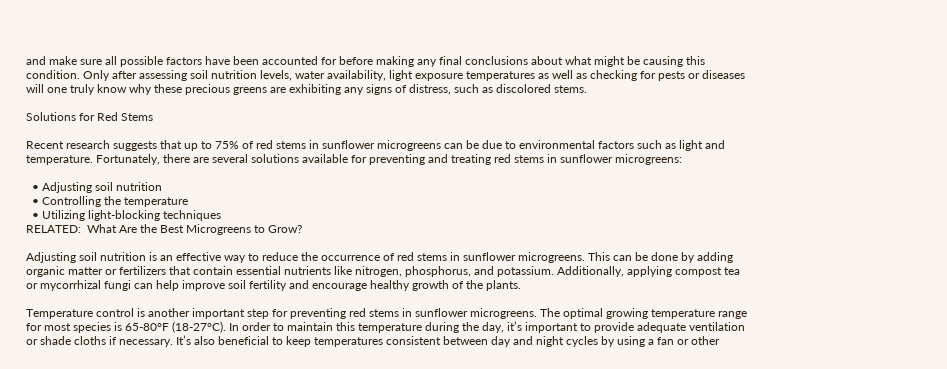and make sure all possible factors have been accounted for before making any final conclusions about what might be causing this condition. Only after assessing soil nutrition levels, water availability, light exposure temperatures as well as checking for pests or diseases will one truly know why these precious greens are exhibiting any signs of distress, such as discolored stems.

Solutions for Red Stems

Recent research suggests that up to 75% of red stems in sunflower microgreens can be due to environmental factors such as light and temperature. Fortunately, there are several solutions available for preventing and treating red stems in sunflower microgreens:

  • Adjusting soil nutrition
  • Controlling the temperature
  • Utilizing light-blocking techniques
RELATED:  What Are the Best Microgreens to Grow?

Adjusting soil nutrition is an effective way to reduce the occurrence of red stems in sunflower microgreens. This can be done by adding organic matter or fertilizers that contain essential nutrients like nitrogen, phosphorus, and potassium. Additionally, applying compost tea or mycorrhizal fungi can help improve soil fertility and encourage healthy growth of the plants.

Temperature control is another important step for preventing red stems in sunflower microgreens. The optimal growing temperature range for most species is 65-80°F (18-27°C). In order to maintain this temperature during the day, it’s important to provide adequate ventilation or shade cloths if necessary. It’s also beneficial to keep temperatures consistent between day and night cycles by using a fan or other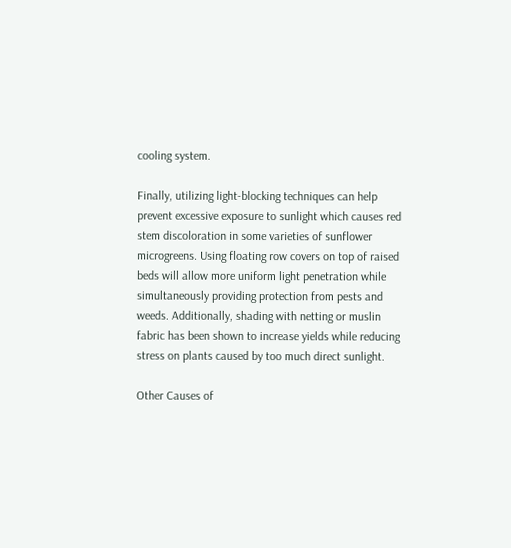cooling system.

Finally, utilizing light-blocking techniques can help prevent excessive exposure to sunlight which causes red stem discoloration in some varieties of sunflower microgreens. Using floating row covers on top of raised beds will allow more uniform light penetration while simultaneously providing protection from pests and weeds. Additionally, shading with netting or muslin fabric has been shown to increase yields while reducing stress on plants caused by too much direct sunlight.

Other Causes of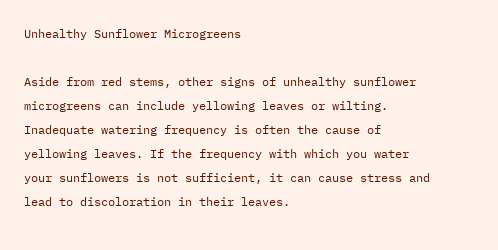Unhealthy Sunflower Microgreens

Aside from red stems, other signs of unhealthy sunflower microgreens can include yellowing leaves or wilting. Inadequate watering frequency is often the cause of yellowing leaves. If the frequency with which you water your sunflowers is not sufficient, it can cause stress and lead to discoloration in their leaves.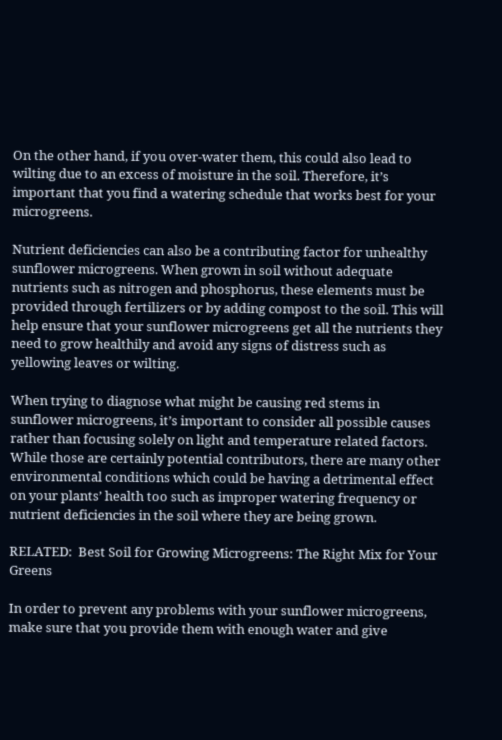On the other hand, if you over-water them, this could also lead to wilting due to an excess of moisture in the soil. Therefore, it’s important that you find a watering schedule that works best for your microgreens.

Nutrient deficiencies can also be a contributing factor for unhealthy sunflower microgreens. When grown in soil without adequate nutrients such as nitrogen and phosphorus, these elements must be provided through fertilizers or by adding compost to the soil. This will help ensure that your sunflower microgreens get all the nutrients they need to grow healthily and avoid any signs of distress such as yellowing leaves or wilting.

When trying to diagnose what might be causing red stems in sunflower microgreens, it’s important to consider all possible causes rather than focusing solely on light and temperature related factors. While those are certainly potential contributors, there are many other environmental conditions which could be having a detrimental effect on your plants’ health too such as improper watering frequency or nutrient deficiencies in the soil where they are being grown.

RELATED:  Best Soil for Growing Microgreens: The Right Mix for Your Greens

In order to prevent any problems with your sunflower microgreens, make sure that you provide them with enough water and give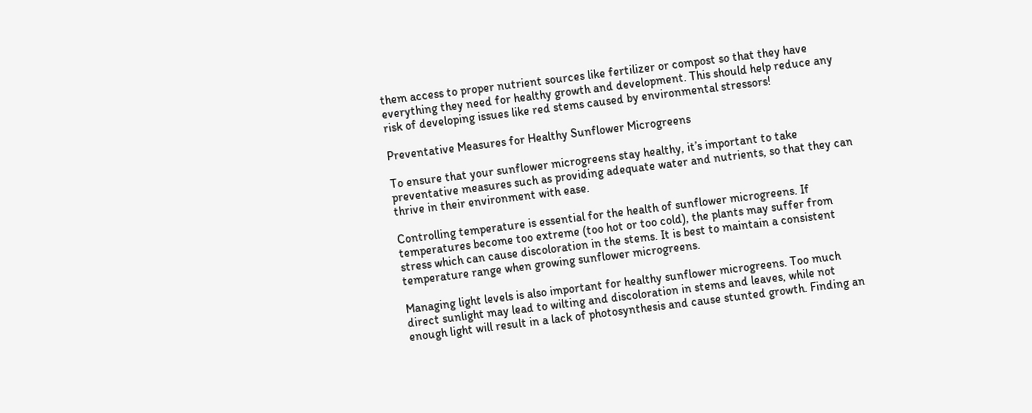them access to proper nutrient sources like fertilizer or compost so that they have everything they need for healthy growth and development. This should help reduce any risk of developing issues like red stems caused by environmental stressors!

Preventative Measures for Healthy Sunflower Microgreens

To ensure that your sunflower microgreens stay healthy, it’s important to take preventative measures such as providing adequate water and nutrients, so that they can thrive in their environment with ease.

Controlling temperature is essential for the health of sunflower microgreens. If temperatures become too extreme (too hot or too cold), the plants may suffer from stress which can cause discoloration in the stems. It is best to maintain a consistent temperature range when growing sunflower microgreens.

Managing light levels is also important for healthy sunflower microgreens. Too much direct sunlight may lead to wilting and discoloration in stems and leaves, while not enough light will result in a lack of photosynthesis and cause stunted growth. Finding an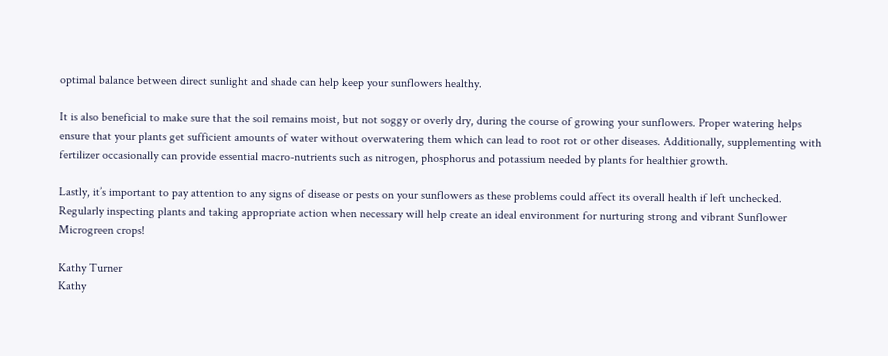optimal balance between direct sunlight and shade can help keep your sunflowers healthy.

It is also beneficial to make sure that the soil remains moist, but not soggy or overly dry, during the course of growing your sunflowers. Proper watering helps ensure that your plants get sufficient amounts of water without overwatering them which can lead to root rot or other diseases. Additionally, supplementing with fertilizer occasionally can provide essential macro-nutrients such as nitrogen, phosphorus and potassium needed by plants for healthier growth.

Lastly, it’s important to pay attention to any signs of disease or pests on your sunflowers as these problems could affect its overall health if left unchecked. Regularly inspecting plants and taking appropriate action when necessary will help create an ideal environment for nurturing strong and vibrant Sunflower Microgreen crops!

Kathy Turner
Kathy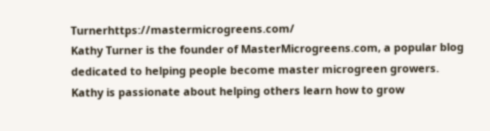Turnerhttps://mastermicrogreens.com/
Kathy Turner is the founder of MasterMicrogreens.com, a popular blog dedicated to helping people become master microgreen growers. Kathy is passionate about helping others learn how to grow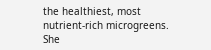the healthiest, most nutrient-rich microgreens. She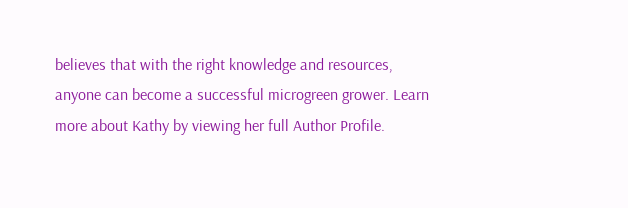believes that with the right knowledge and resources, anyone can become a successful microgreen grower. Learn more about Kathy by viewing her full Author Profile.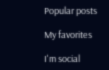Popular posts

My favorites

I'm social